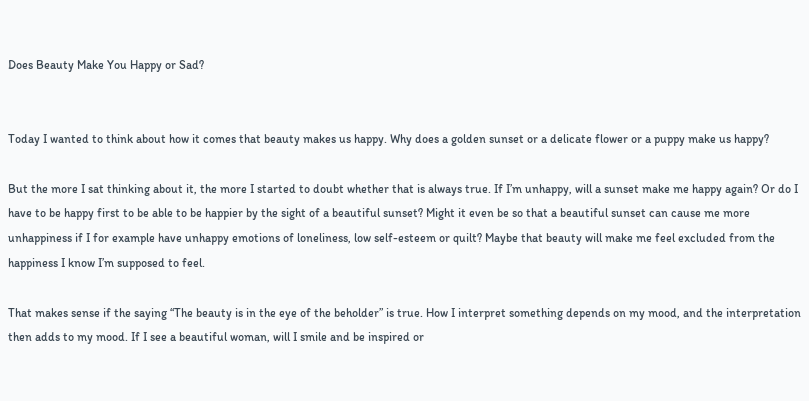Does Beauty Make You Happy or Sad?


Today I wanted to think about how it comes that beauty makes us happy. Why does a golden sunset or a delicate flower or a puppy make us happy?

But the more I sat thinking about it, the more I started to doubt whether that is always true. If I’m unhappy, will a sunset make me happy again? Or do I have to be happy first to be able to be happier by the sight of a beautiful sunset? Might it even be so that a beautiful sunset can cause me more unhappiness if I for example have unhappy emotions of loneliness, low self-esteem or quilt? Maybe that beauty will make me feel excluded from the happiness I know I’m supposed to feel.

That makes sense if the saying “The beauty is in the eye of the beholder” is true. How I interpret something depends on my mood, and the interpretation then adds to my mood. If I see a beautiful woman, will I smile and be inspired or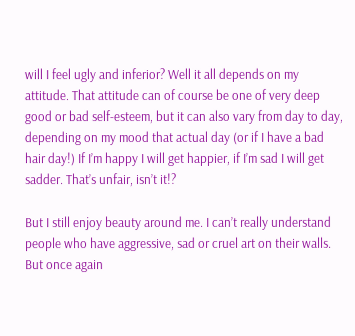will I feel ugly and inferior? Well it all depends on my attitude. That attitude can of course be one of very deep good or bad self-esteem, but it can also vary from day to day, depending on my mood that actual day (or if I have a bad hair day!) If I’m happy I will get happier, if I’m sad I will get sadder. That’s unfair, isn’t it!?

But I still enjoy beauty around me. I can’t really understand people who have aggressive, sad or cruel art on their walls. But once again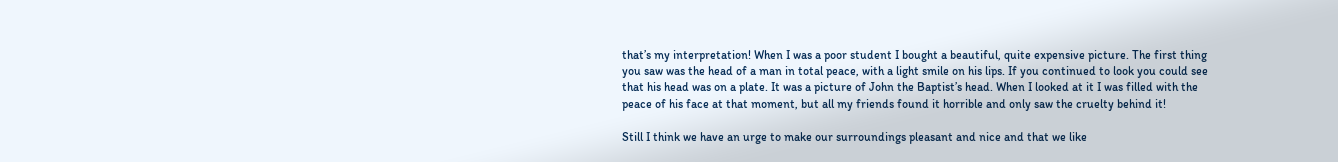that’s my interpretation! When I was a poor student I bought a beautiful, quite expensive picture. The first thing you saw was the head of a man in total peace, with a light smile on his lips. If you continued to look you could see that his head was on a plate. It was a picture of John the Baptist’s head. When I looked at it I was filled with the peace of his face at that moment, but all my friends found it horrible and only saw the cruelty behind it!

Still I think we have an urge to make our surroundings pleasant and nice and that we like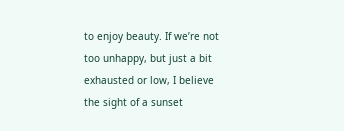to enjoy beauty. If we’re not too unhappy, but just a bit exhausted or low, I believe the sight of a sunset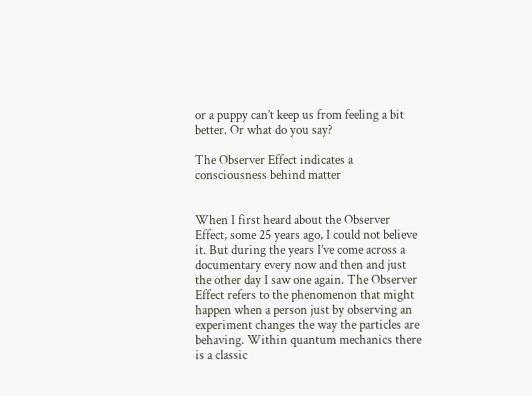or a puppy can’t keep us from feeling a bit better. Or what do you say?

The Observer Effect indicates a consciousness behind matter


When I first heard about the Observer Effect, some 25 years ago, I could not believe it. But during the years I’ve come across a documentary every now and then and just the other day I saw one again. The Observer Effect refers to the phenomenon that might happen when a person just by observing an experiment changes the way the particles are behaving. Within quantum mechanics there is a classic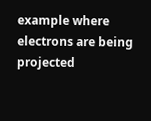example where electrons are being projected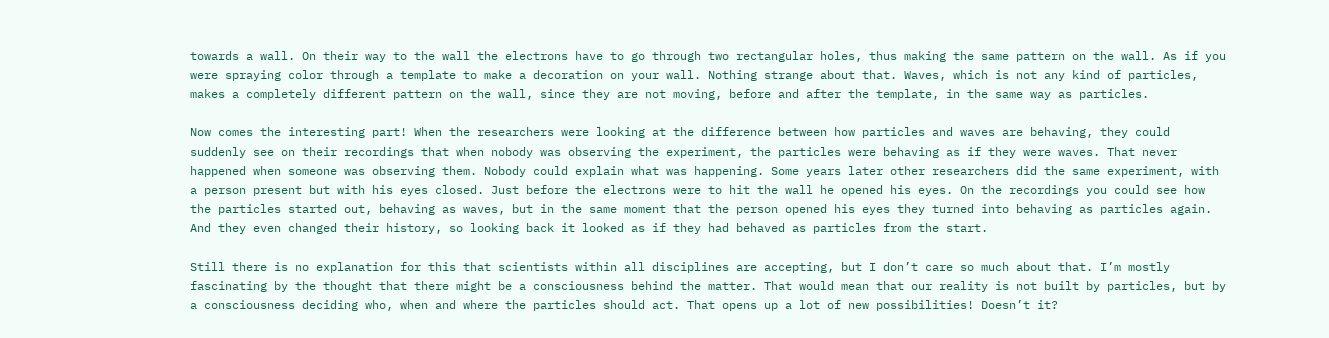towards a wall. On their way to the wall the electrons have to go through two rectangular holes, thus making the same pattern on the wall. As if you were spraying color through a template to make a decoration on your wall. Nothing strange about that. Waves, which is not any kind of particles, makes a completely different pattern on the wall, since they are not moving, before and after the template, in the same way as particles.

Now comes the interesting part! When the researchers were looking at the difference between how particles and waves are behaving, they could suddenly see on their recordings that when nobody was observing the experiment, the particles were behaving as if they were waves. That never happened when someone was observing them. Nobody could explain what was happening. Some years later other researchers did the same experiment, with a person present but with his eyes closed. Just before the electrons were to hit the wall he opened his eyes. On the recordings you could see how the particles started out, behaving as waves, but in the same moment that the person opened his eyes they turned into behaving as particles again. And they even changed their history, so looking back it looked as if they had behaved as particles from the start.

Still there is no explanation for this that scientists within all disciplines are accepting, but I don’t care so much about that. I’m mostly fascinating by the thought that there might be a consciousness behind the matter. That would mean that our reality is not built by particles, but by a consciousness deciding who, when and where the particles should act. That opens up a lot of new possibilities! Doesn’t it?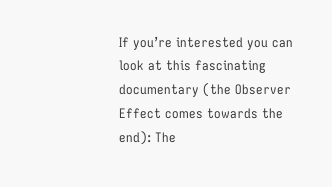If you’re interested you can look at this fascinating documentary (the Observer Effect comes towards the end): The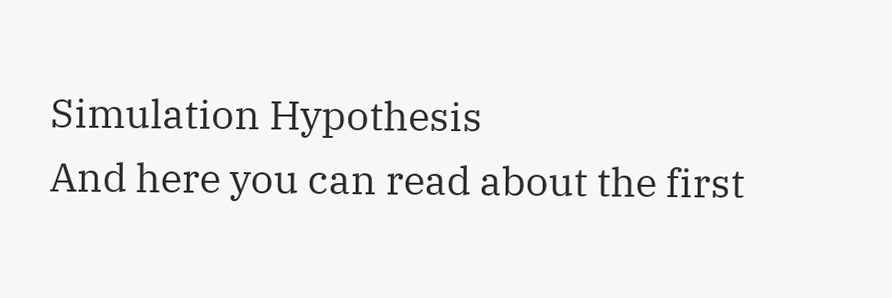Simulation Hypothesis
And here you can read about the first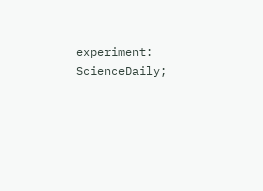experiment: ScienceDaily;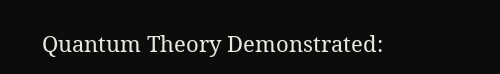Quantum Theory Demonstrated: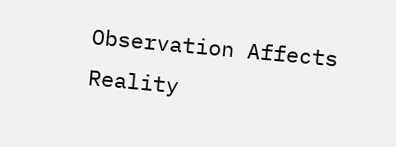Observation Affects Reality